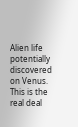Alien life potentially discovered on Venus. This is the real deal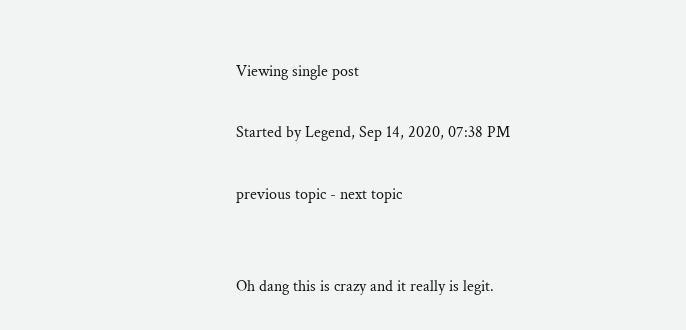Viewing single post

Started by Legend, Sep 14, 2020, 07:38 PM

previous topic - next topic


Oh dang this is crazy and it really is legit.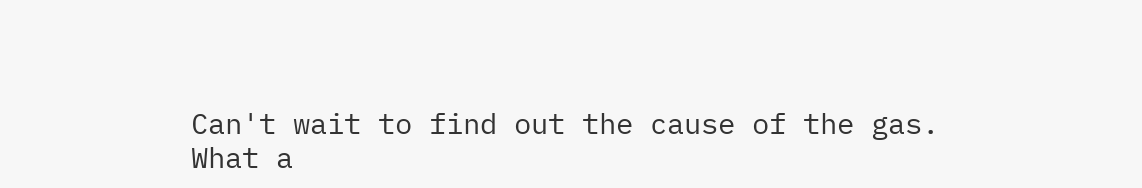Can't wait to find out the cause of the gas.
What a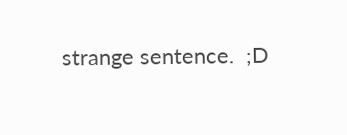strange sentence.  ;D